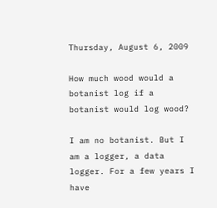Thursday, August 6, 2009

How much wood would a botanist log if a botanist would log wood?

I am no botanist. But I am a logger, a data logger. For a few years I have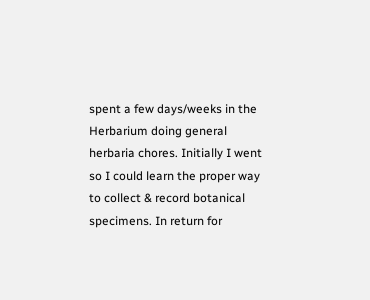spent a few days/weeks in the Herbarium doing general herbaria chores. Initially I went so I could learn the proper way to collect & record botanical specimens. In return for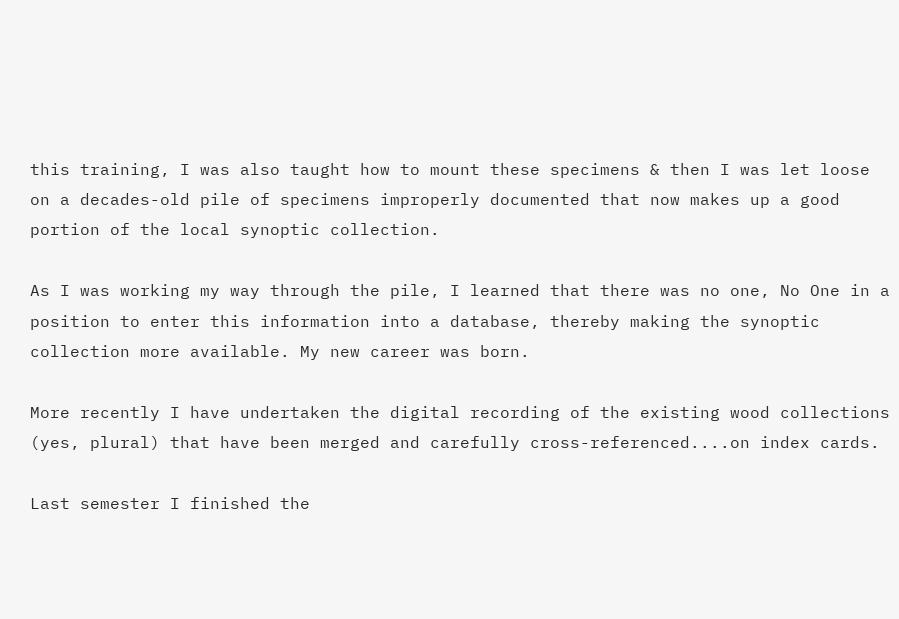this training, I was also taught how to mount these specimens & then I was let loose on a decades-old pile of specimens improperly documented that now makes up a good portion of the local synoptic collection.

As I was working my way through the pile, I learned that there was no one, No One in a position to enter this information into a database, thereby making the synoptic collection more available. My new career was born.

More recently I have undertaken the digital recording of the existing wood collections (yes, plural) that have been merged and carefully cross-referenced....on index cards.

Last semester I finished the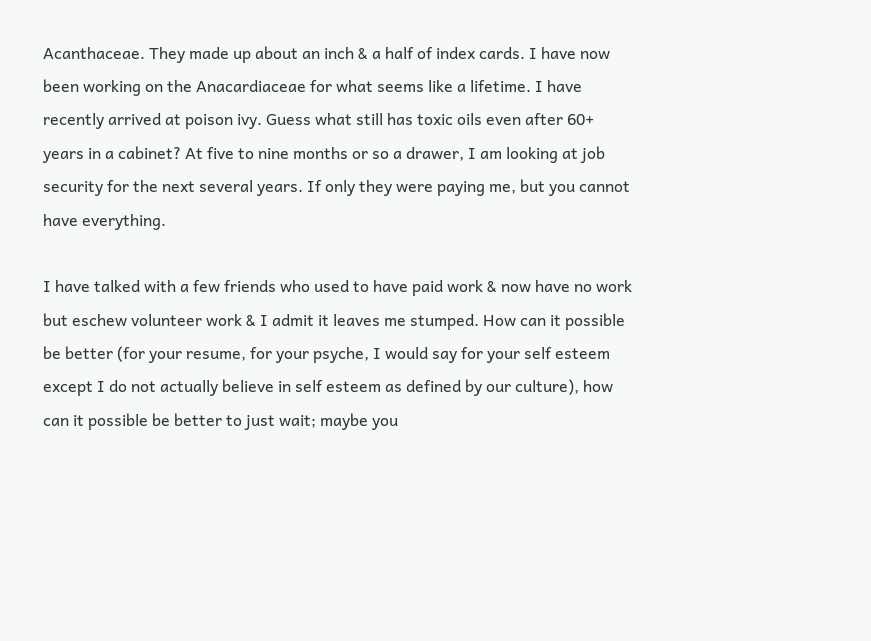Acanthaceae. They made up about an inch & a half of index cards. I have now been working on the Anacardiaceae for what seems like a lifetime. I have recently arrived at poison ivy. Guess what still has toxic oils even after 60+ years in a cabinet? At five to nine months or so a drawer, I am looking at job security for the next several years. If only they were paying me, but you cannot have everything.

I have talked with a few friends who used to have paid work & now have no work but eschew volunteer work & I admit it leaves me stumped. How can it possible be better (for your resume, for your psyche, I would say for your self esteem except I do not actually believe in self esteem as defined by our culture), how can it possible be better to just wait; maybe you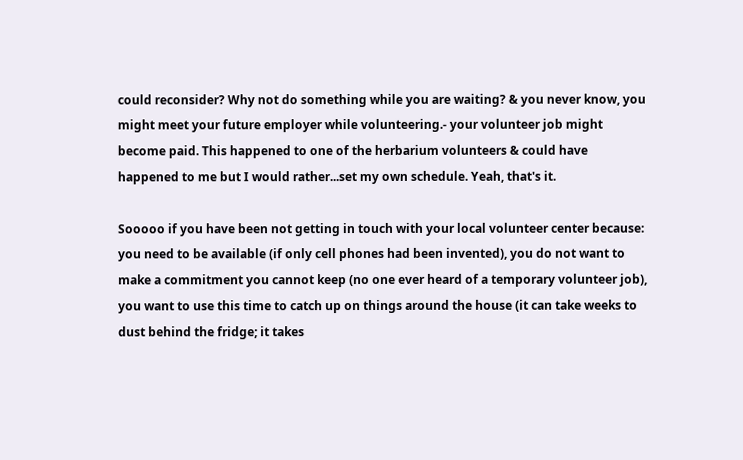could reconsider? Why not do something while you are waiting? & you never know, you might meet your future employer while volunteering.- your volunteer job might become paid. This happened to one of the herbarium volunteers & could have happened to me but I would rather...set my own schedule. Yeah, that's it.

Sooooo if you have been not getting in touch with your local volunteer center because: you need to be available (if only cell phones had been invented), you do not want to make a commitment you cannot keep (no one ever heard of a temporary volunteer job), you want to use this time to catch up on things around the house (it can take weeks to dust behind the fridge; it takes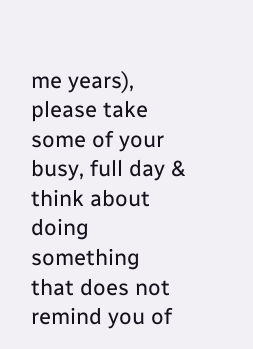me years), please take some of your busy, full day & think about doing something that does not remind you of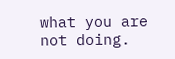what you are not doing.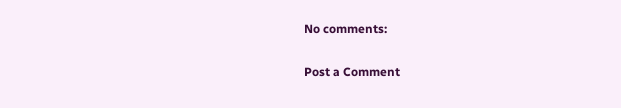No comments:

Post a Comment